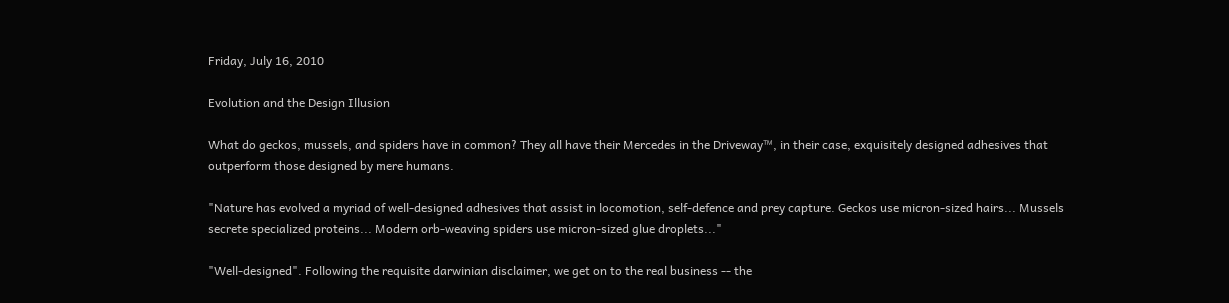Friday, July 16, 2010

Evolution and the Design Illusion

What do geckos, mussels, and spiders have in common? They all have their Mercedes in the Driveway™, in their case, exquisitely designed adhesives that outperform those designed by mere humans.

"Nature has evolved a myriad of well-designed adhesives that assist in locomotion, self-defence and prey capture. Geckos use micron-sized hairs... Mussels secrete specialized proteins... Modern orb-weaving spiders use micron-sized glue droplets..."

"Well-designed". Following the requisite darwinian disclaimer, we get on to the real business -- the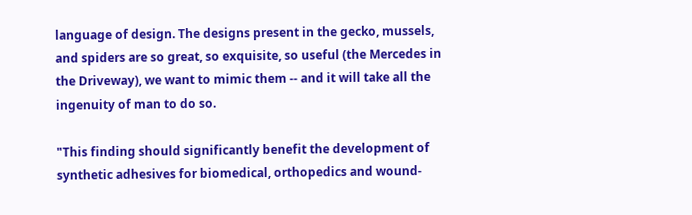language of design. The designs present in the gecko, mussels, and spiders are so great, so exquisite, so useful (the Mercedes in the Driveway), we want to mimic them -- and it will take all the ingenuity of man to do so.

"This finding should significantly benefit the development of synthetic adhesives for biomedical, orthopedics and wound-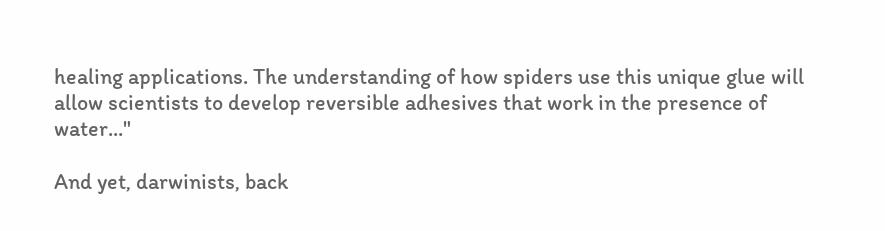healing applications. The understanding of how spiders use this unique glue will allow scientists to develop reversible adhesives that work in the presence of water..."

And yet, darwinists, back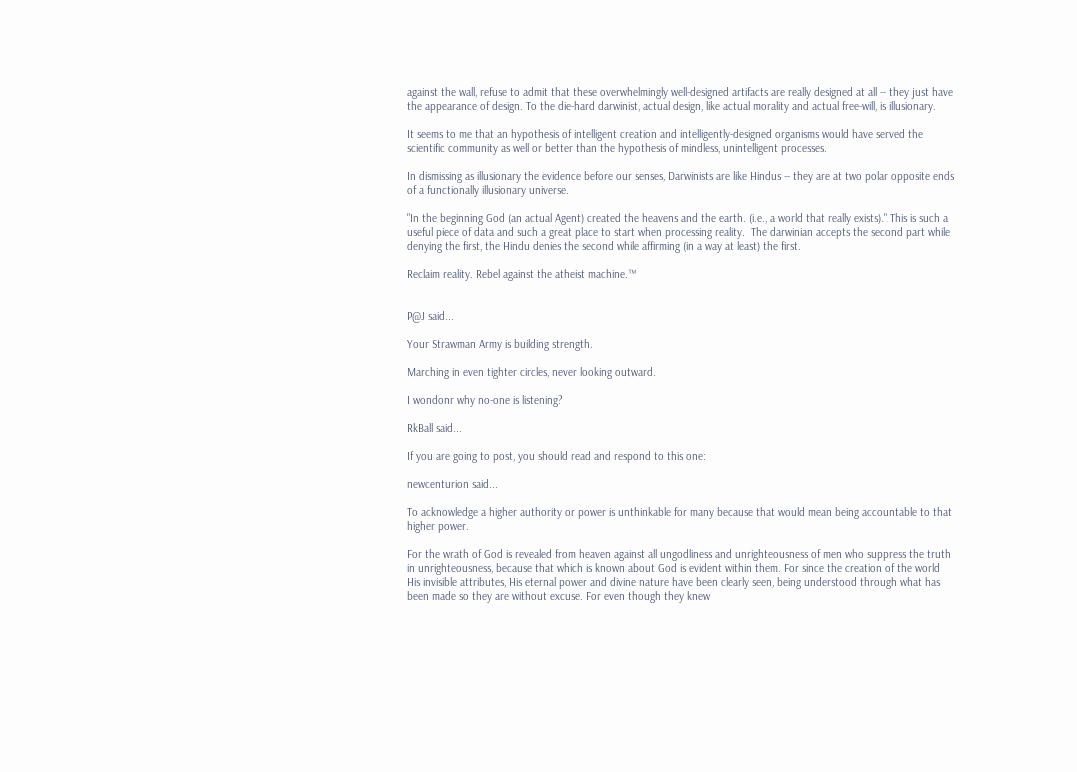against the wall, refuse to admit that these overwhelmingly well-designed artifacts are really designed at all -- they just have the appearance of design. To the die-hard darwinist, actual design, like actual morality and actual free-will, is illusionary.

It seems to me that an hypothesis of intelligent creation and intelligently-designed organisms would have served the scientific community as well or better than the hypothesis of mindless, unintelligent processes.

In dismissing as illusionary the evidence before our senses, Darwinists are like Hindus -- they are at two polar opposite ends of a functionally illusionary universe.

"In the beginning God (an actual Agent) created the heavens and the earth. (i.e., a world that really exists)." This is such a useful piece of data and such a great place to start when processing reality.  The darwinian accepts the second part while denying the first, the Hindu denies the second while affirming (in a way at least) the first.

Reclaim reality. Rebel against the atheist machine.™


P@J said...

Your Strawman Army is building strength.

Marching in even tighter circles, never looking outward.

I wondonr why no-one is listening?

RkBall said...

If you are going to post, you should read and respond to this one:

newcenturion said...

To acknowledge a higher authority or power is unthinkable for many because that would mean being accountable to that higher power.

For the wrath of God is revealed from heaven against all ungodliness and unrighteousness of men who suppress the truth in unrighteousness, because that which is known about God is evident within them. For since the creation of the world His invisible attributes, His eternal power and divine nature have been clearly seen, being understood through what has been made so they are without excuse. For even though they knew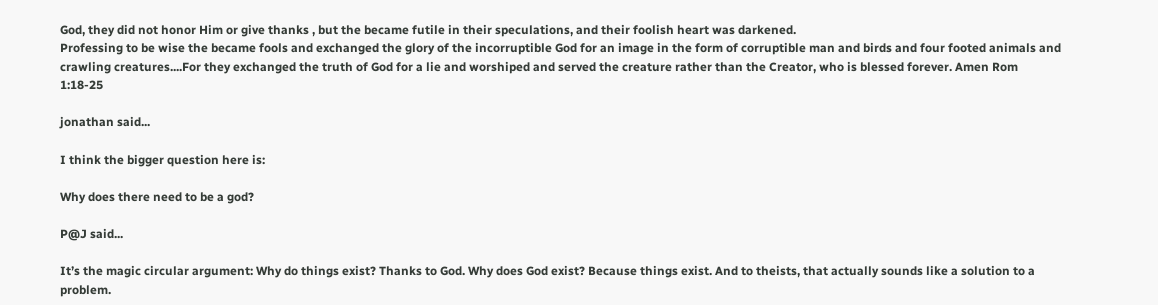God, they did not honor Him or give thanks , but the became futile in their speculations, and their foolish heart was darkened.
Professing to be wise the became fools and exchanged the glory of the incorruptible God for an image in the form of corruptible man and birds and four footed animals and crawling creatures....For they exchanged the truth of God for a lie and worshiped and served the creature rather than the Creator, who is blessed forever. Amen Rom 1:18-25

jonathan said...

I think the bigger question here is:

Why does there need to be a god?

P@J said...

It’s the magic circular argument: Why do things exist? Thanks to God. Why does God exist? Because things exist. And to theists, that actually sounds like a solution to a problem.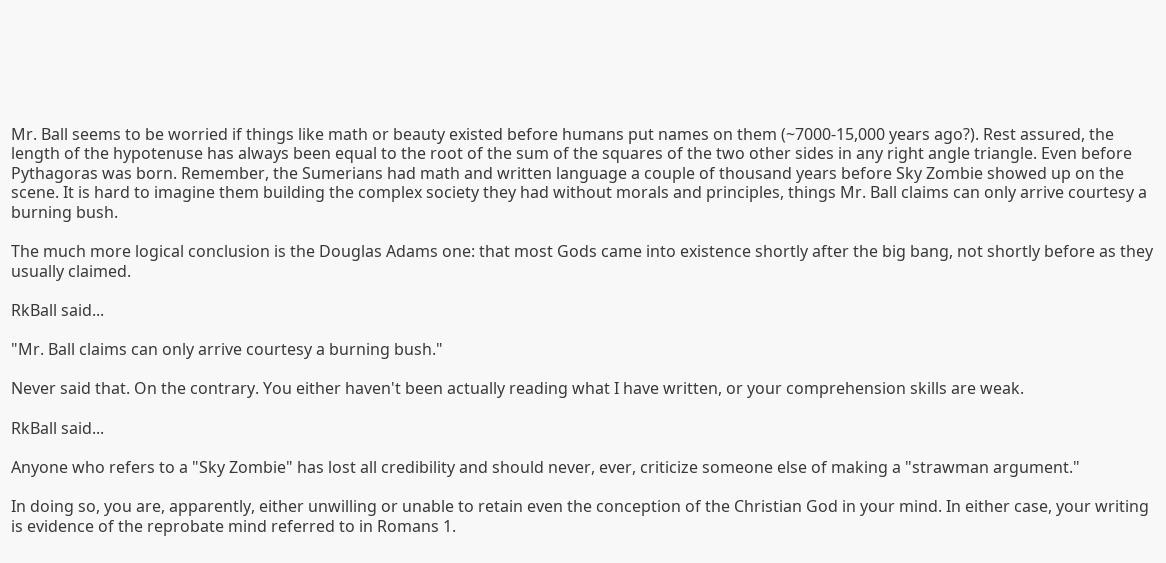Mr. Ball seems to be worried if things like math or beauty existed before humans put names on them (~7000-15,000 years ago?). Rest assured, the length of the hypotenuse has always been equal to the root of the sum of the squares of the two other sides in any right angle triangle. Even before Pythagoras was born. Remember, the Sumerians had math and written language a couple of thousand years before Sky Zombie showed up on the scene. It is hard to imagine them building the complex society they had without morals and principles, things Mr. Ball claims can only arrive courtesy a burning bush.

The much more logical conclusion is the Douglas Adams one: that most Gods came into existence shortly after the big bang, not shortly before as they usually claimed.

RkBall said...

"Mr. Ball claims can only arrive courtesy a burning bush."

Never said that. On the contrary. You either haven't been actually reading what I have written, or your comprehension skills are weak.

RkBall said...

Anyone who refers to a "Sky Zombie" has lost all credibility and should never, ever, criticize someone else of making a "strawman argument."

In doing so, you are, apparently, either unwilling or unable to retain even the conception of the Christian God in your mind. In either case, your writing is evidence of the reprobate mind referred to in Romans 1.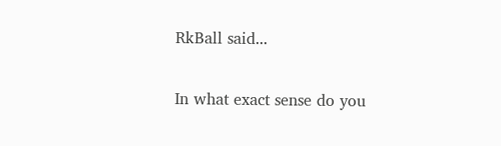RkBall said...

In what exact sense do you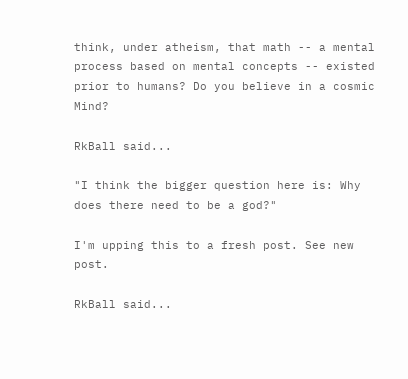think, under atheism, that math -- a mental process based on mental concepts -- existed prior to humans? Do you believe in a cosmic Mind?

RkBall said...

"I think the bigger question here is: Why does there need to be a god?"

I'm upping this to a fresh post. See new post.

RkBall said...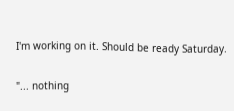I'm working on it. Should be ready Saturday.

"... nothing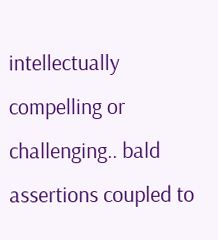intellectually compelling or challenging.. bald assertions coupled to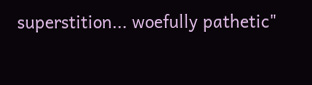superstition... woefully pathetic"